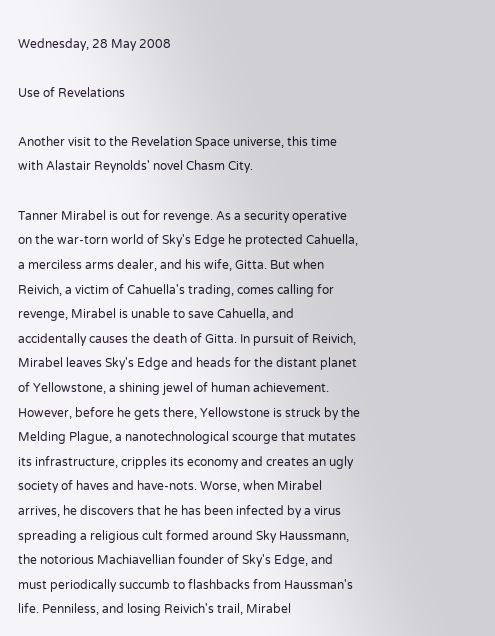Wednesday, 28 May 2008

Use of Revelations

Another visit to the Revelation Space universe, this time with Alastair Reynolds' novel Chasm City.

Tanner Mirabel is out for revenge. As a security operative on the war-torn world of Sky's Edge he protected Cahuella, a merciless arms dealer, and his wife, Gitta. But when Reivich, a victim of Cahuella's trading, comes calling for revenge, Mirabel is unable to save Cahuella, and accidentally causes the death of Gitta. In pursuit of Reivich, Mirabel leaves Sky's Edge and heads for the distant planet of Yellowstone, a shining jewel of human achievement. However, before he gets there, Yellowstone is struck by the Melding Plague, a nanotechnological scourge that mutates its infrastructure, cripples its economy and creates an ugly society of haves and have-nots. Worse, when Mirabel arrives, he discovers that he has been infected by a virus spreading a religious cult formed around Sky Haussmann, the notorious Machiavellian founder of Sky's Edge, and must periodically succumb to flashbacks from Haussman's life. Penniless, and losing Reivich's trail, Mirabel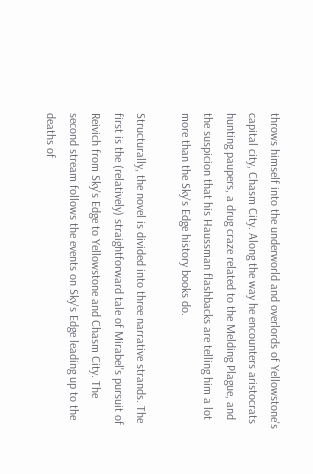throws himself into the underworld and overlords of Yellowstone's capital city, Chasm City. Along the way he encounters aristocrats hunting paupers, a drug craze related to the Melding Plague, and the suspicion that his Haussman flashbacks are telling him a lot more than the Sky's Edge history books do.

Structurally, the novel is divided into three narrative strands. The first is the (relatively) straightforward tale of Mirabel's pursuit of Reivich from Sky's Edge to Yellowstone and Chasm City. The second stream follows the events on Sky's Edge leading up to the deaths of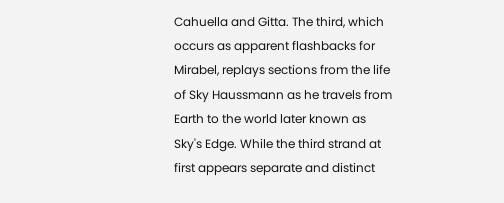Cahuella and Gitta. The third, which occurs as apparent flashbacks for Mirabel, replays sections from the life of Sky Haussmann as he travels from Earth to the world later known as Sky's Edge. While the third strand at first appears separate and distinct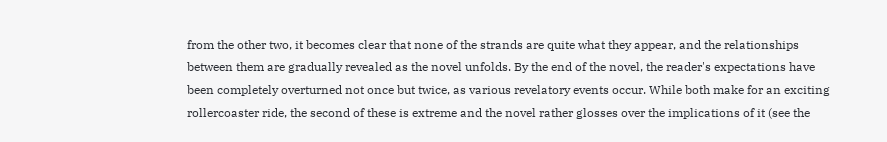from the other two, it becomes clear that none of the strands are quite what they appear, and the relationships between them are gradually revealed as the novel unfolds. By the end of the novel, the reader's expectations have been completely overturned not once but twice, as various revelatory events occur. While both make for an exciting rollercoaster ride, the second of these is extreme and the novel rather glosses over the implications of it (see the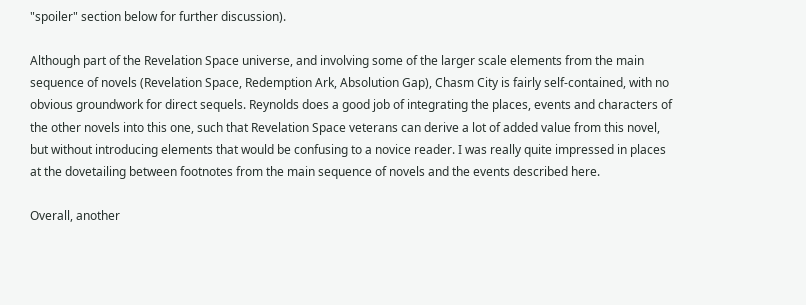"spoiler" section below for further discussion).

Although part of the Revelation Space universe, and involving some of the larger scale elements from the main sequence of novels (Revelation Space, Redemption Ark, Absolution Gap), Chasm City is fairly self-contained, with no obvious groundwork for direct sequels. Reynolds does a good job of integrating the places, events and characters of the other novels into this one, such that Revelation Space veterans can derive a lot of added value from this novel, but without introducing elements that would be confusing to a novice reader. I was really quite impressed in places at the dovetailing between footnotes from the main sequence of novels and the events described here.

Overall, another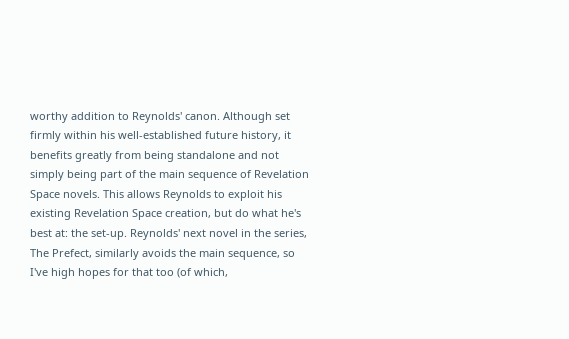worthy addition to Reynolds' canon. Although set firmly within his well-established future history, it benefits greatly from being standalone and not simply being part of the main sequence of Revelation Space novels. This allows Reynolds to exploit his existing Revelation Space creation, but do what he's best at: the set-up. Reynolds' next novel in the series, The Prefect, similarly avoids the main sequence, so I've high hopes for that too (of which,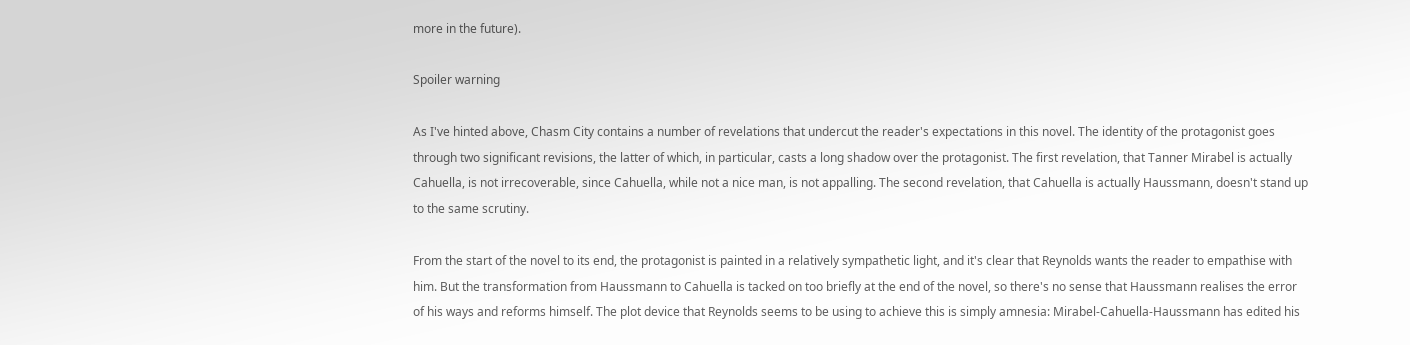more in the future).

Spoiler warning

As I've hinted above, Chasm City contains a number of revelations that undercut the reader's expectations in this novel. The identity of the protagonist goes through two significant revisions, the latter of which, in particular, casts a long shadow over the protagonist. The first revelation, that Tanner Mirabel is actually Cahuella, is not irrecoverable, since Cahuella, while not a nice man, is not appalling. The second revelation, that Cahuella is actually Haussmann, doesn't stand up to the same scrutiny.

From the start of the novel to its end, the protagonist is painted in a relatively sympathetic light, and it's clear that Reynolds wants the reader to empathise with him. But the transformation from Haussmann to Cahuella is tacked on too briefly at the end of the novel, so there's no sense that Haussmann realises the error of his ways and reforms himself. The plot device that Reynolds seems to be using to achieve this is simply amnesia: Mirabel-Cahuella-Haussmann has edited his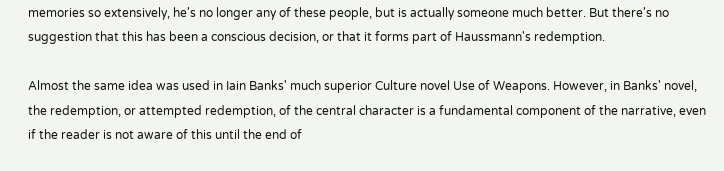memories so extensively, he's no longer any of these people, but is actually someone much better. But there's no suggestion that this has been a conscious decision, or that it forms part of Haussmann's redemption.

Almost the same idea was used in Iain Banks' much superior Culture novel Use of Weapons. However, in Banks' novel, the redemption, or attempted redemption, of the central character is a fundamental component of the narrative, even if the reader is not aware of this until the end of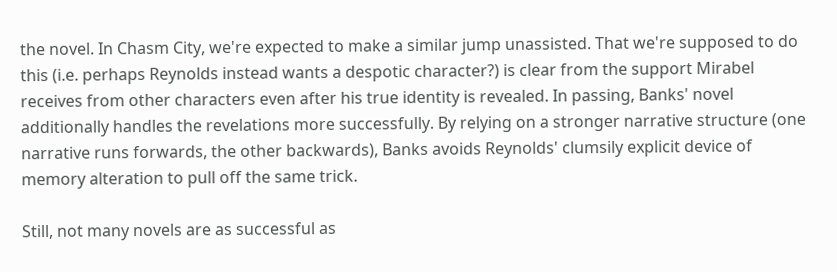the novel. In Chasm City, we're expected to make a similar jump unassisted. That we're supposed to do this (i.e. perhaps Reynolds instead wants a despotic character?) is clear from the support Mirabel receives from other characters even after his true identity is revealed. In passing, Banks' novel additionally handles the revelations more successfully. By relying on a stronger narrative structure (one narrative runs forwards, the other backwards), Banks avoids Reynolds' clumsily explicit device of memory alteration to pull off the same trick.

Still, not many novels are as successful as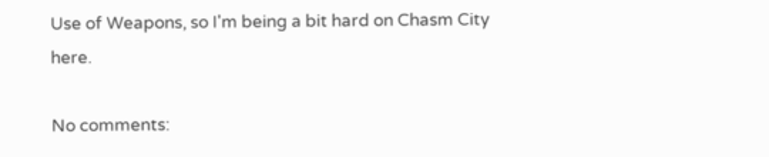Use of Weapons, so I'm being a bit hard on Chasm City here.

No comments: